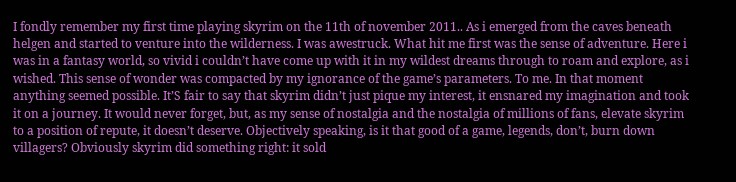I fondly remember my first time playing skyrim on the 11th of november 2011.. As i emerged from the caves beneath helgen and started to venture into the wilderness. I was awestruck. What hit me first was the sense of adventure. Here i was in a fantasy world, so vivid i couldn’t have come up with it in my wildest dreams through to roam and explore, as i wished. This sense of wonder was compacted by my ignorance of the game’s parameters. To me. In that moment anything seemed possible. It’S fair to say that skyrim didn’t just pique my interest, it ensnared my imagination and took it on a journey. It would never forget, but, as my sense of nostalgia and the nostalgia of millions of fans, elevate skyrim to a position of repute, it doesn’t deserve. Objectively speaking, is it that good of a game, legends, don’t, burn down villagers? Obviously skyrim did something right: it sold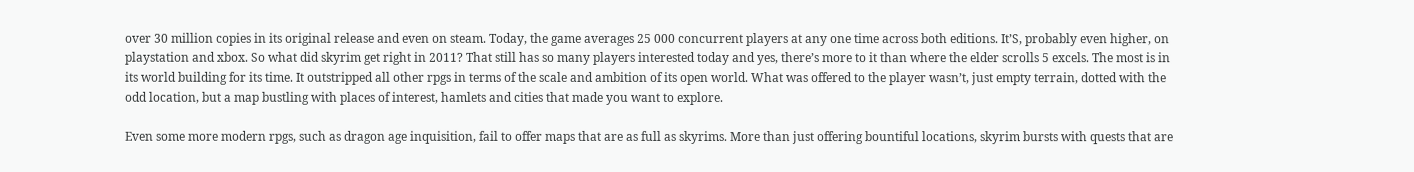over 30 million copies in its original release and even on steam. Today, the game averages 25 000 concurrent players at any one time across both editions. It’S, probably even higher, on playstation and xbox. So what did skyrim get right in 2011? That still has so many players interested today and yes, there’s more to it than where the elder scrolls 5 excels. The most is in its world building for its time. It outstripped all other rpgs in terms of the scale and ambition of its open world. What was offered to the player wasn’t, just empty terrain, dotted with the odd location, but a map bustling with places of interest, hamlets and cities that made you want to explore.

Even some more modern rpgs, such as dragon age inquisition, fail to offer maps that are as full as skyrims. More than just offering bountiful locations, skyrim bursts with quests that are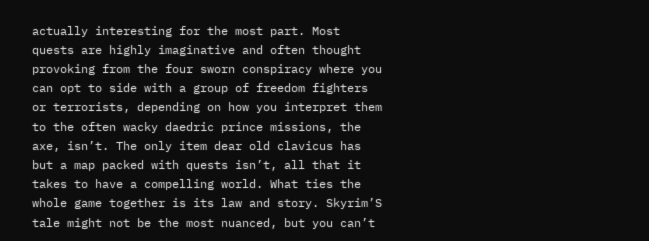actually interesting for the most part. Most quests are highly imaginative and often thought provoking from the four sworn conspiracy where you can opt to side with a group of freedom fighters or terrorists, depending on how you interpret them to the often wacky daedric prince missions, the axe, isn’t. The only item dear old clavicus has but a map packed with quests isn’t, all that it takes to have a compelling world. What ties the whole game together is its law and story. Skyrim’S tale might not be the most nuanced, but you can’t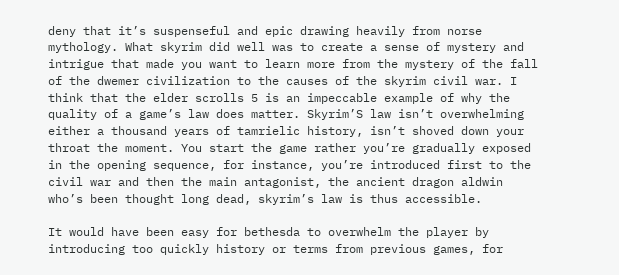deny that it’s suspenseful and epic drawing heavily from norse mythology. What skyrim did well was to create a sense of mystery and intrigue that made you want to learn more from the mystery of the fall of the dwemer civilization to the causes of the skyrim civil war. I think that the elder scrolls 5 is an impeccable example of why the quality of a game’s law does matter. Skyrim’S law isn’t overwhelming either a thousand years of tamrielic history, isn’t shoved down your throat the moment. You start the game rather you’re gradually exposed in the opening sequence, for instance, you’re introduced first to the civil war and then the main antagonist, the ancient dragon aldwin who’s been thought long dead, skyrim’s law is thus accessible.

It would have been easy for bethesda to overwhelm the player by introducing too quickly history or terms from previous games, for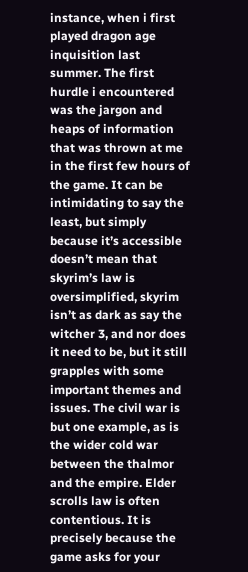instance, when i first played dragon age inquisition last summer. The first hurdle i encountered was the jargon and heaps of information that was thrown at me in the first few hours of the game. It can be intimidating to say the least, but simply because it’s accessible doesn’t mean that skyrim’s law is oversimplified, skyrim isn’t as dark as say the witcher 3, and nor does it need to be, but it still grapples with some important themes and issues. The civil war is but one example, as is the wider cold war between the thalmor and the empire. Elder scrolls law is often contentious. It is precisely because the game asks for your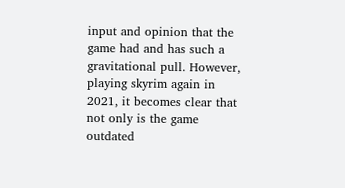input and opinion that the game had and has such a gravitational pull. However, playing skyrim again in 2021, it becomes clear that not only is the game outdated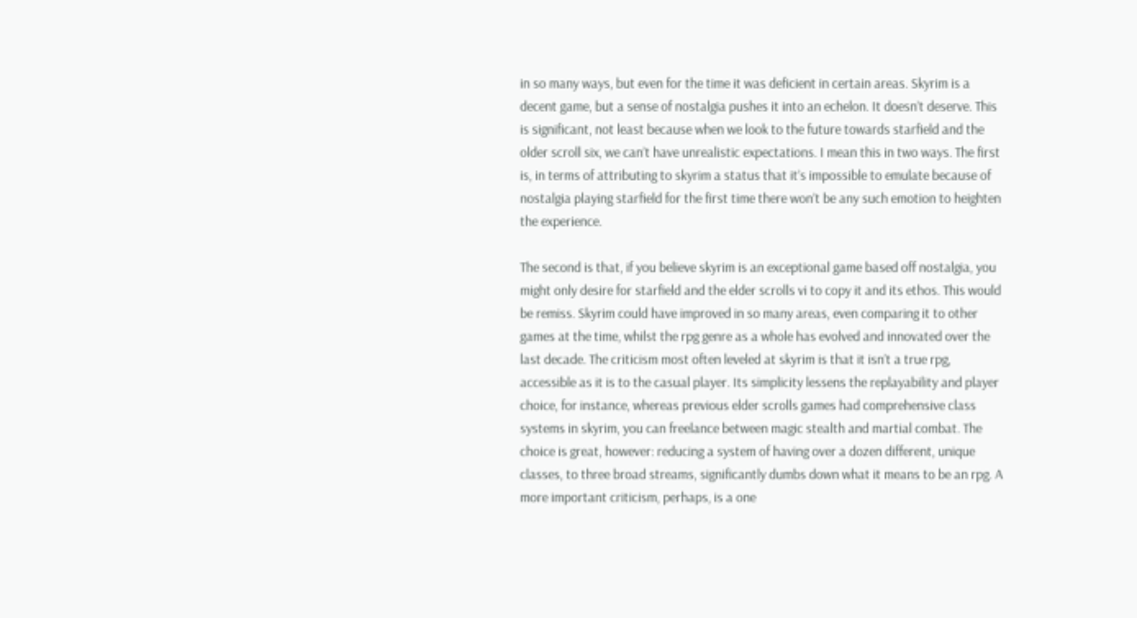in so many ways, but even for the time it was deficient in certain areas. Skyrim is a decent game, but a sense of nostalgia pushes it into an echelon. It doesn’t deserve. This is significant, not least because when we look to the future towards starfield and the older scroll six, we can’t have unrealistic expectations. I mean this in two ways. The first is, in terms of attributing to skyrim a status that it’s impossible to emulate because of nostalgia playing starfield for the first time there won’t be any such emotion to heighten the experience.

The second is that, if you believe skyrim is an exceptional game based off nostalgia, you might only desire for starfield and the elder scrolls vi to copy it and its ethos. This would be remiss. Skyrim could have improved in so many areas, even comparing it to other games at the time, whilst the rpg genre as a whole has evolved and innovated over the last decade. The criticism most often leveled at skyrim is that it isn’t a true rpg, accessible as it is to the casual player. Its simplicity lessens the replayability and player choice, for instance, whereas previous elder scrolls games had comprehensive class systems in skyrim, you can freelance between magic stealth and martial combat. The choice is great, however: reducing a system of having over a dozen different, unique classes, to three broad streams, significantly dumbs down what it means to be an rpg. A more important criticism, perhaps, is a one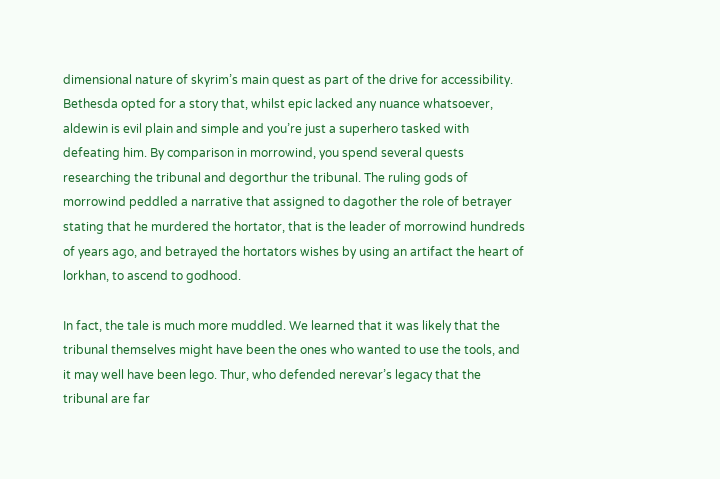dimensional nature of skyrim’s main quest as part of the drive for accessibility. Bethesda opted for a story that, whilst epic lacked any nuance whatsoever, aldewin is evil plain and simple and you’re just a superhero tasked with defeating him. By comparison in morrowind, you spend several quests researching the tribunal and degorthur the tribunal. The ruling gods of morrowind peddled a narrative that assigned to dagother the role of betrayer stating that he murdered the hortator, that is the leader of morrowind hundreds of years ago, and betrayed the hortators wishes by using an artifact the heart of lorkhan, to ascend to godhood.

In fact, the tale is much more muddled. We learned that it was likely that the tribunal themselves might have been the ones who wanted to use the tools, and it may well have been lego. Thur, who defended nerevar’s legacy that the tribunal are far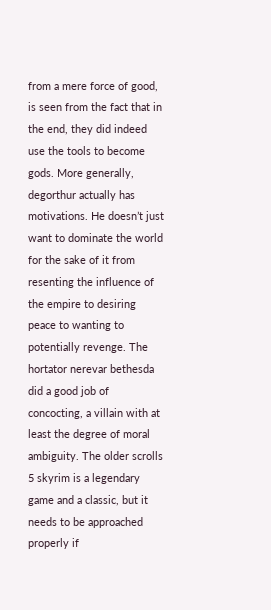from a mere force of good, is seen from the fact that in the end, they did indeed use the tools to become gods. More generally, degorthur actually has motivations. He doesn’t just want to dominate the world for the sake of it from resenting the influence of the empire to desiring peace to wanting to potentially revenge. The hortator nerevar bethesda did a good job of concocting, a villain with at least the degree of moral ambiguity. The older scrolls 5 skyrim is a legendary game and a classic, but it needs to be approached properly if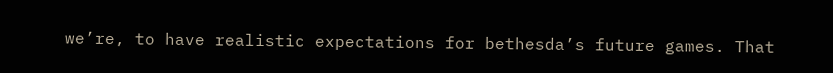we’re, to have realistic expectations for bethesda’s future games. That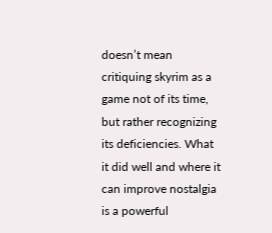doesn’t mean critiquing skyrim as a game not of its time, but rather recognizing its deficiencies. What it did well and where it can improve nostalgia is a powerful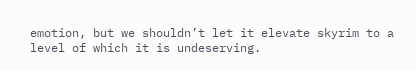emotion, but we shouldn’t let it elevate skyrim to a level of which it is undeserving.